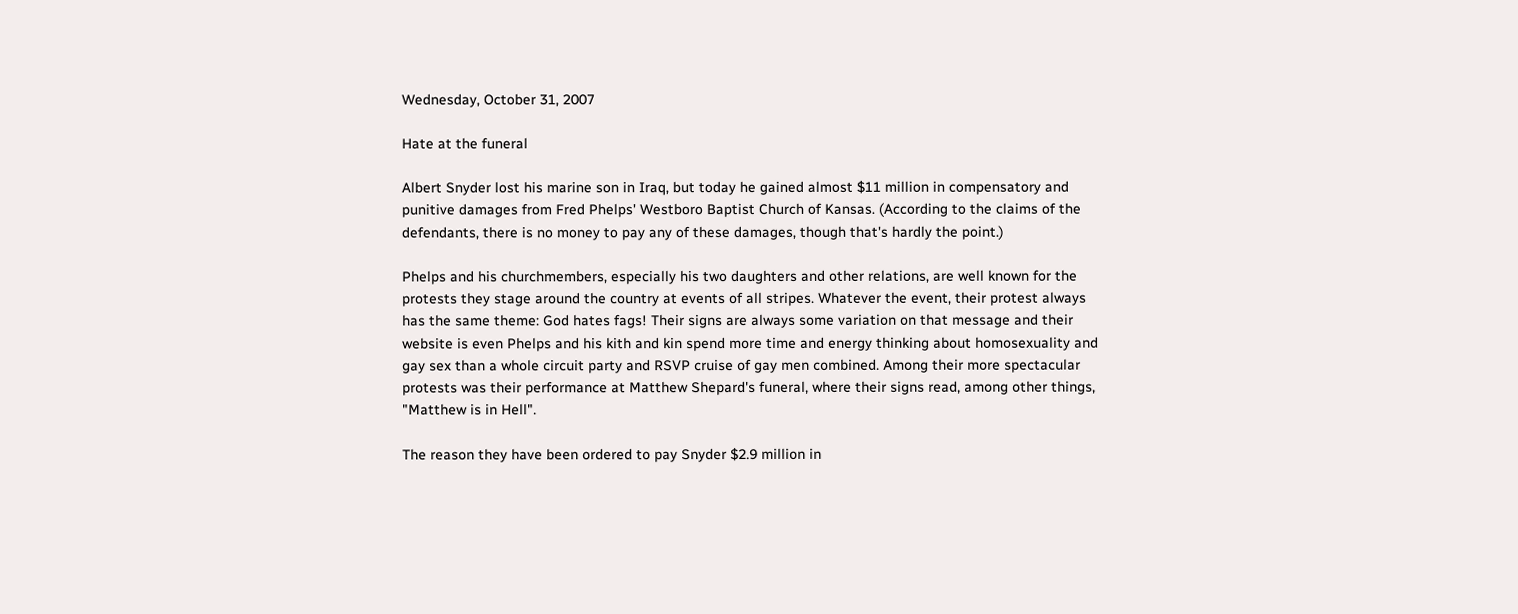Wednesday, October 31, 2007

Hate at the funeral

Albert Snyder lost his marine son in Iraq, but today he gained almost $11 million in compensatory and punitive damages from Fred Phelps' Westboro Baptist Church of Kansas. (According to the claims of the defendants, there is no money to pay any of these damages, though that's hardly the point.)

Phelps and his churchmembers, especially his two daughters and other relations, are well known for the protests they stage around the country at events of all stripes. Whatever the event, their protest always has the same theme: God hates fags! Their signs are always some variation on that message and their website is even Phelps and his kith and kin spend more time and energy thinking about homosexuality and gay sex than a whole circuit party and RSVP cruise of gay men combined. Among their more spectacular protests was their performance at Matthew Shepard's funeral, where their signs read, among other things, "Matthew is in Hell".

The reason they have been ordered to pay Snyder $2.9 million in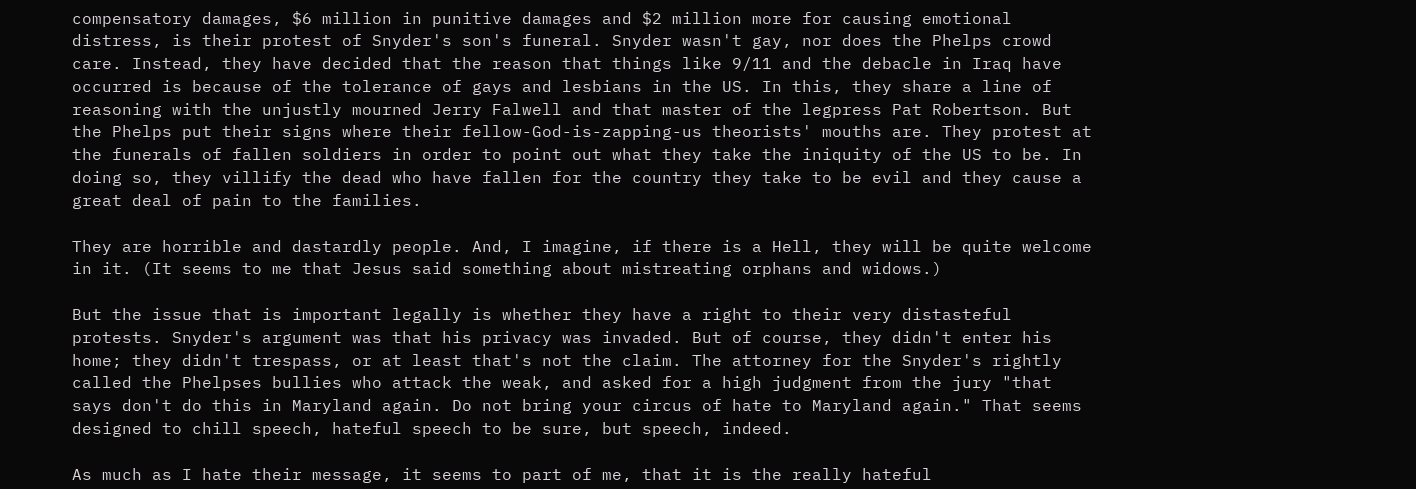compensatory damages, $6 million in punitive damages and $2 million more for causing emotional distress, is their protest of Snyder's son's funeral. Snyder wasn't gay, nor does the Phelps crowd care. Instead, they have decided that the reason that things like 9/11 and the debacle in Iraq have occurred is because of the tolerance of gays and lesbians in the US. In this, they share a line of reasoning with the unjustly mourned Jerry Falwell and that master of the legpress Pat Robertson. But the Phelps put their signs where their fellow-God-is-zapping-us theorists' mouths are. They protest at the funerals of fallen soldiers in order to point out what they take the iniquity of the US to be. In doing so, they villify the dead who have fallen for the country they take to be evil and they cause a great deal of pain to the families.

They are horrible and dastardly people. And, I imagine, if there is a Hell, they will be quite welcome in it. (It seems to me that Jesus said something about mistreating orphans and widows.)

But the issue that is important legally is whether they have a right to their very distasteful protests. Snyder's argument was that his privacy was invaded. But of course, they didn't enter his home; they didn't trespass, or at least that's not the claim. The attorney for the Snyder's rightly called the Phelpses bullies who attack the weak, and asked for a high judgment from the jury "that says don't do this in Maryland again. Do not bring your circus of hate to Maryland again." That seems designed to chill speech, hateful speech to be sure, but speech, indeed.

As much as I hate their message, it seems to part of me, that it is the really hateful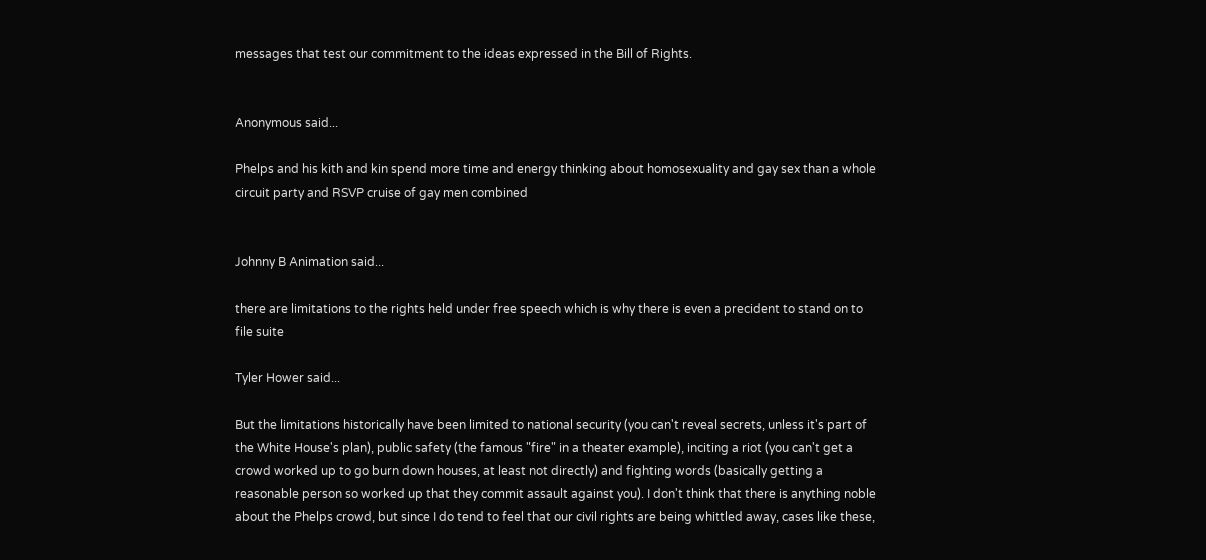messages that test our commitment to the ideas expressed in the Bill of Rights.


Anonymous said...

Phelps and his kith and kin spend more time and energy thinking about homosexuality and gay sex than a whole circuit party and RSVP cruise of gay men combined


Johnny B Animation said...

there are limitations to the rights held under free speech which is why there is even a precident to stand on to file suite

Tyler Hower said...

But the limitations historically have been limited to national security (you can't reveal secrets, unless it's part of the White House's plan), public safety (the famous "fire" in a theater example), inciting a riot (you can't get a crowd worked up to go burn down houses, at least not directly) and fighting words (basically getting a reasonable person so worked up that they commit assault against you). I don't think that there is anything noble about the Phelps crowd, but since I do tend to feel that our civil rights are being whittled away, cases like these,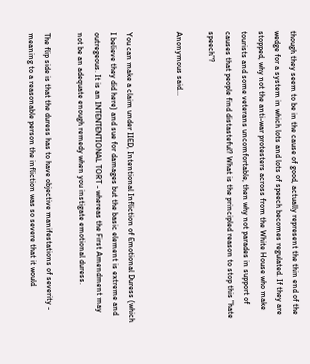though they seem to be in the cause of good, actually represent the thin end of the wedge for a system in which lots and lots of speech becomes regulated. If they are stopped, why not the anti-war protesters across from the White House who make tourists and some veterans uncomfortable, then why not parades in support of causes that people find distasteful? What is the principled reason to stop this "hate speech"?

Anonymous said...


You can make a claim under IIED, Intentional Infliction of Emotional Duress (which I believe they did here) and sue for damages but the basic element is extreme and outregeous. It is an INTENTENTIONAL TORT - whereas the First Amendment may not be an adequate enough remedy when you instigate emotional duress.

The flip side is that the duress has to have objective manifestations of severity - meaning to a reasonable person the infliction was so severe that it would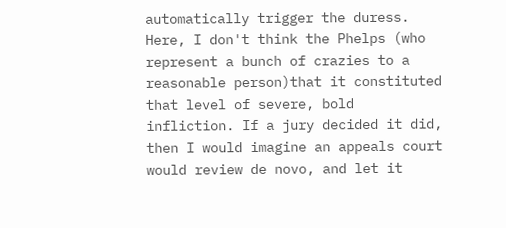automatically trigger the duress. Here, I don't think the Phelps (who represent a bunch of crazies to a reasonable person)that it constituted that level of severe, bold infliction. If a jury decided it did, then I would imagine an appeals court would review de novo, and let it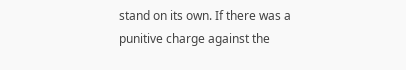stand on its own. If there was a punitive charge against the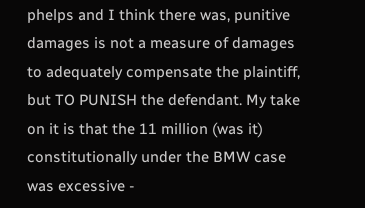phelps and I think there was, punitive damages is not a measure of damages to adequately compensate the plaintiff, but TO PUNISH the defendant. My take on it is that the 11 million (was it) constitutionally under the BMW case was excessive -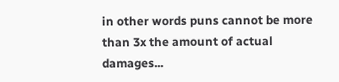in other words puns cannot be more than 3x the amount of actual damages...